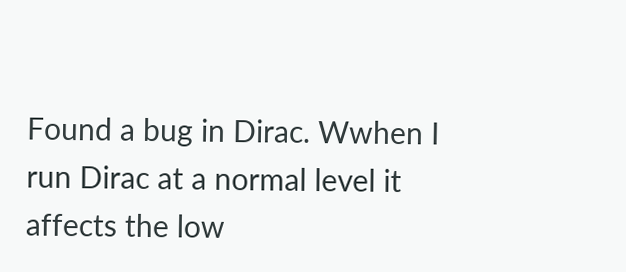Found a bug in Dirac. Wwhen I run Dirac at a normal level it affects the low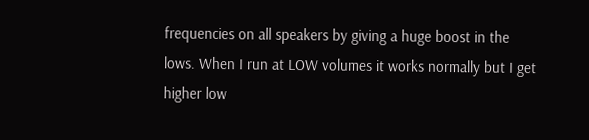frequencies on all speakers by giving a huge boost in the lows. When I run at LOW volumes it works normally but I get higher low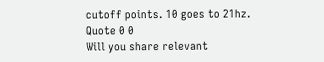cutoff points. 10 goes to 21hz.
Quote 0 0
Will you share relevant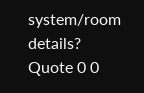system/room details?
Quote 0 0